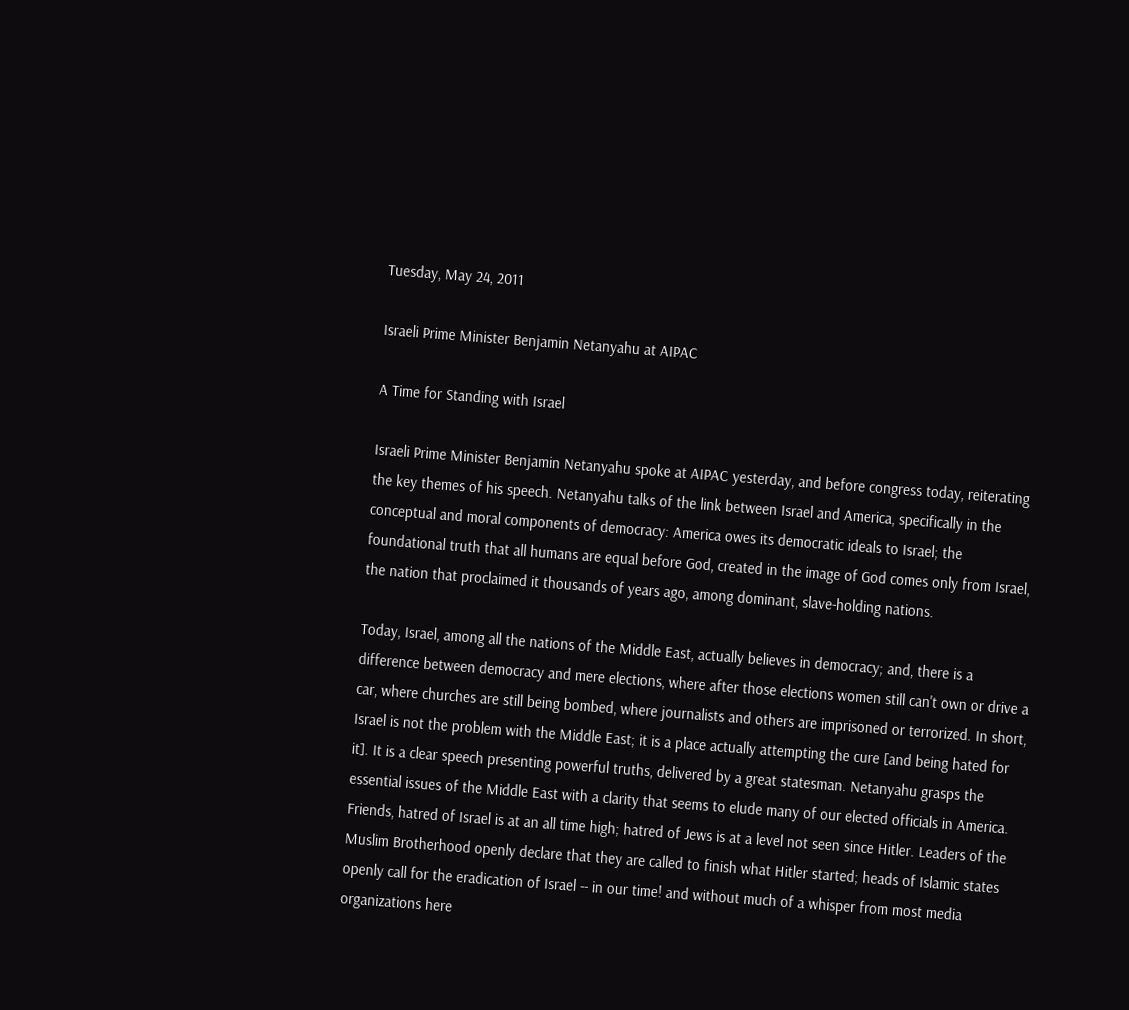Tuesday, May 24, 2011

Israeli Prime Minister Benjamin Netanyahu at AIPAC

A Time for Standing with Israel

Israeli Prime Minister Benjamin Netanyahu spoke at AIPAC yesterday, and before congress today, reiterating the key themes of his speech. Netanyahu talks of the link between Israel and America, specifically in the conceptual and moral components of democracy: America owes its democratic ideals to Israel; the foundational truth that all humans are equal before God, created in the image of God comes only from Israel, the nation that proclaimed it thousands of years ago, among dominant, slave-holding nations.

Today, Israel, among all the nations of the Middle East, actually believes in democracy; and, there is a difference between democracy and mere elections, where after those elections women still can't own or drive a car, where churches are still being bombed, where journalists and others are imprisoned or terrorized. In short, Israel is not the problem with the Middle East; it is a place actually attempting the cure [and being hated for it]. It is a clear speech presenting powerful truths, delivered by a great statesman. Netanyahu grasps the essential issues of the Middle East with a clarity that seems to elude many of our elected officials in America. Friends, hatred of Israel is at an all time high; hatred of Jews is at a level not seen since Hitler. Leaders of the Muslim Brotherhood openly declare that they are called to finish what Hitler started; heads of Islamic states openly call for the eradication of Israel -- in our time! and without much of a whisper from most media organizations here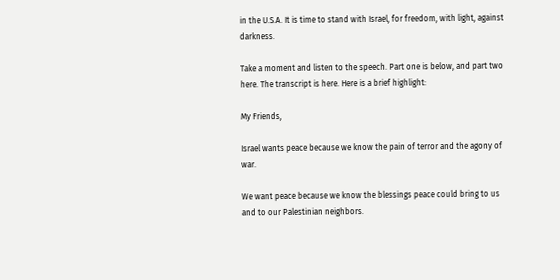in the U.S.A. It is time to stand with Israel, for freedom, with light, against darkness.

Take a moment and listen to the speech. Part one is below, and part two here. The transcript is here. Here is a brief highlight:

My Friends,

Israel wants peace because we know the pain of terror and the agony of war.

We want peace because we know the blessings peace could bring to us and to our Palestinian neighbors.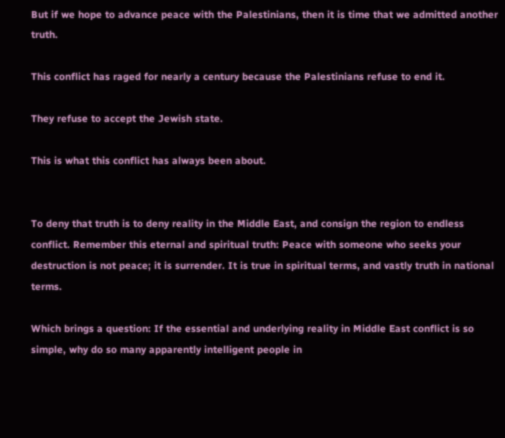But if we hope to advance peace with the Palestinians, then it is time that we admitted another truth.

This conflict has raged for nearly a century because the Palestinians refuse to end it.

They refuse to accept the Jewish state.

This is what this conflict has always been about.


To deny that truth is to deny reality in the Middle East, and consign the region to endless conflict. Remember this eternal and spiritual truth: Peace with someone who seeks your destruction is not peace; it is surrender. It is true in spiritual terms, and vastly truth in national terms.

Which brings a question: If the essential and underlying reality in Middle East conflict is so simple, why do so many apparently intelligent people in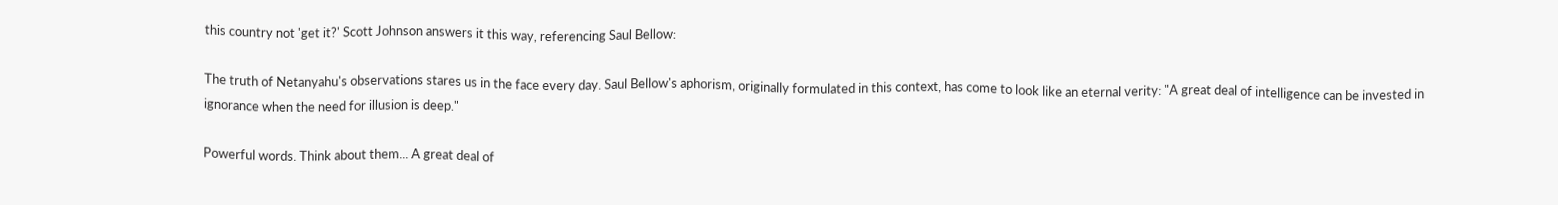this country not 'get it?' Scott Johnson answers it this way, referencing Saul Bellow:

The truth of Netanyahu's observations stares us in the face every day. Saul Bellow's aphorism, originally formulated in this context, has come to look like an eternal verity: "A great deal of intelligence can be invested in ignorance when the need for illusion is deep."

Powerful words. Think about them... A great deal of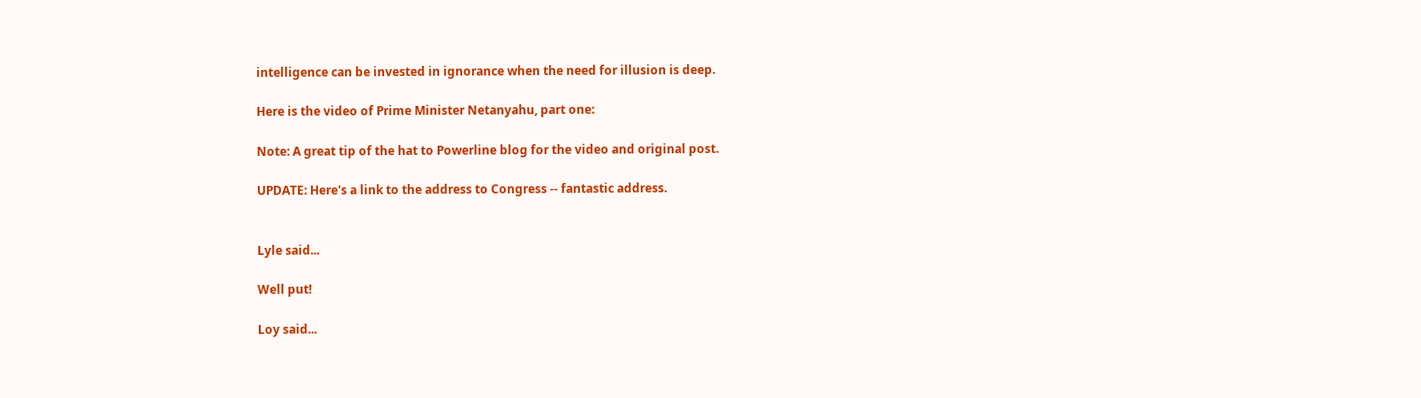intelligence can be invested in ignorance when the need for illusion is deep.

Here is the video of Prime Minister Netanyahu, part one:

Note: A great tip of the hat to Powerline blog for the video and original post.

UPDATE: Here's a link to the address to Congress -- fantastic address.


Lyle said...

Well put!

Loy said...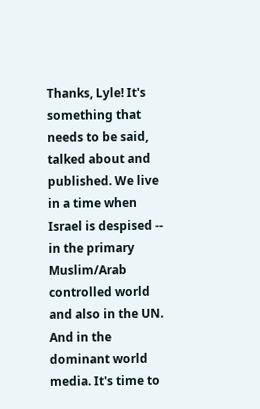Thanks, Lyle! It's something that needs to be said, talked about and published. We live in a time when Israel is despised -- in the primary Muslim/Arab controlled world and also in the UN. And in the dominant world media. It's time to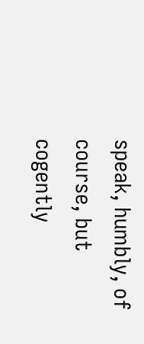speak, humbly, of course, but cogently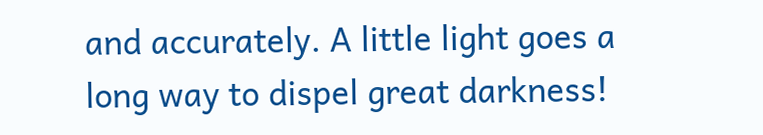and accurately. A little light goes a long way to dispel great darkness!